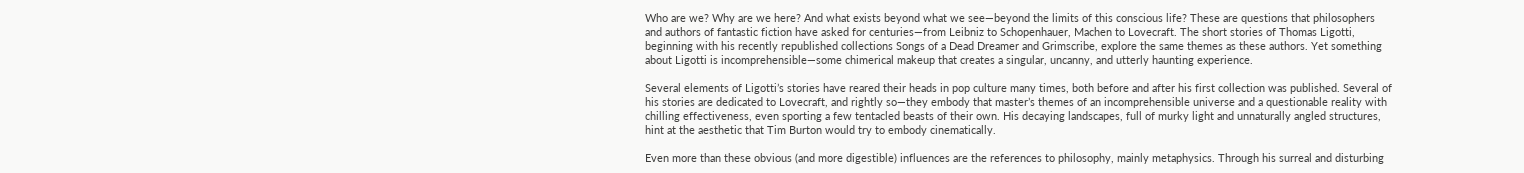Who are we? Why are we here? And what exists beyond what we see—beyond the limits of this conscious life? These are questions that philosophers and authors of fantastic fiction have asked for centuries—from Leibniz to Schopenhauer, Machen to Lovecraft. The short stories of Thomas Ligotti, beginning with his recently republished collections Songs of a Dead Dreamer and Grimscribe, explore the same themes as these authors. Yet something about Ligotti is incomprehensible—some chimerical makeup that creates a singular, uncanny, and utterly haunting experience.

Several elements of Ligotti’s stories have reared their heads in pop culture many times, both before and after his first collection was published. Several of his stories are dedicated to Lovecraft, and rightly so—they embody that master’s themes of an incomprehensible universe and a questionable reality with chilling effectiveness, even sporting a few tentacled beasts of their own. His decaying landscapes, full of murky light and unnaturally angled structures, hint at the aesthetic that Tim Burton would try to embody cinematically.

Even more than these obvious (and more digestible) influences are the references to philosophy, mainly metaphysics. Through his surreal and disturbing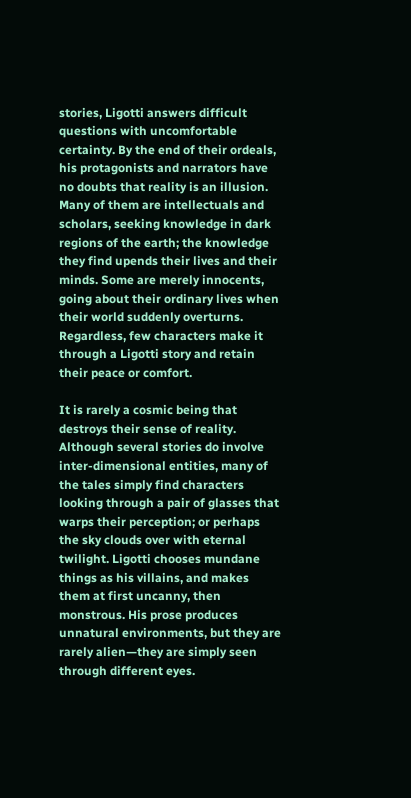stories, Ligotti answers difficult questions with uncomfortable certainty. By the end of their ordeals, his protagonists and narrators have no doubts that reality is an illusion. Many of them are intellectuals and scholars, seeking knowledge in dark regions of the earth; the knowledge they find upends their lives and their minds. Some are merely innocents, going about their ordinary lives when their world suddenly overturns. Regardless, few characters make it through a Ligotti story and retain their peace or comfort.

It is rarely a cosmic being that destroys their sense of reality. Although several stories do involve inter-dimensional entities, many of the tales simply find characters looking through a pair of glasses that warps their perception; or perhaps the sky clouds over with eternal twilight. Ligotti chooses mundane things as his villains, and makes them at first uncanny, then monstrous. His prose produces unnatural environments, but they are rarely alien—they are simply seen through different eyes.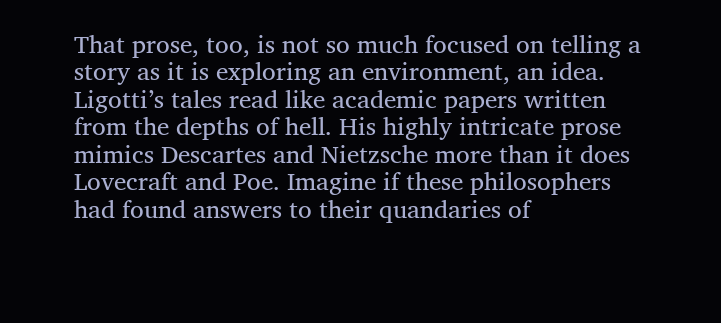That prose, too, is not so much focused on telling a story as it is exploring an environment, an idea. Ligotti’s tales read like academic papers written from the depths of hell. His highly intricate prose mimics Descartes and Nietzsche more than it does Lovecraft and Poe. Imagine if these philosophers had found answers to their quandaries of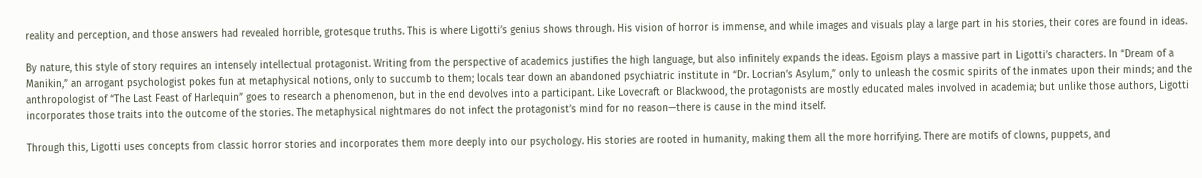reality and perception, and those answers had revealed horrible, grotesque truths. This is where Ligotti’s genius shows through. His vision of horror is immense, and while images and visuals play a large part in his stories, their cores are found in ideas.

By nature, this style of story requires an intensely intellectual protagonist. Writing from the perspective of academics justifies the high language, but also infinitely expands the ideas. Egoism plays a massive part in Ligotti’s characters. In “Dream of a Manikin,” an arrogant psychologist pokes fun at metaphysical notions, only to succumb to them; locals tear down an abandoned psychiatric institute in “Dr. Locrian’s Asylum,” only to unleash the cosmic spirits of the inmates upon their minds; and the anthropologist of “The Last Feast of Harlequin” goes to research a phenomenon, but in the end devolves into a participant. Like Lovecraft or Blackwood, the protagonists are mostly educated males involved in academia; but unlike those authors, Ligotti incorporates those traits into the outcome of the stories. The metaphysical nightmares do not infect the protagonist’s mind for no reason—there is cause in the mind itself.

Through this, Ligotti uses concepts from classic horror stories and incorporates them more deeply into our psychology. His stories are rooted in humanity, making them all the more horrifying. There are motifs of clowns, puppets, and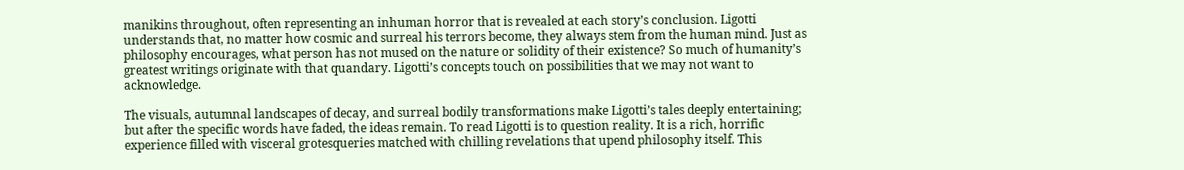manikins throughout, often representing an inhuman horror that is revealed at each story’s conclusion. Ligotti understands that, no matter how cosmic and surreal his terrors become, they always stem from the human mind. Just as philosophy encourages, what person has not mused on the nature or solidity of their existence? So much of humanity’s greatest writings originate with that quandary. Ligotti’s concepts touch on possibilities that we may not want to acknowledge.

The visuals, autumnal landscapes of decay, and surreal bodily transformations make Ligotti’s tales deeply entertaining; but after the specific words have faded, the ideas remain. To read Ligotti is to question reality. It is a rich, horrific experience filled with visceral grotesqueries matched with chilling revelations that upend philosophy itself. This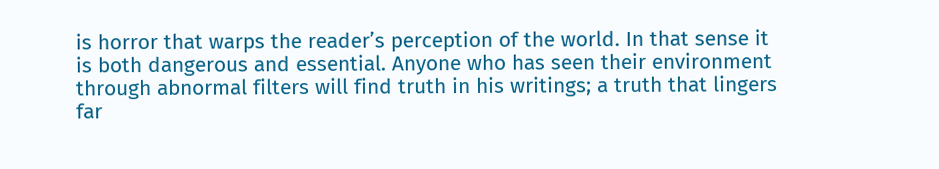is horror that warps the reader’s perception of the world. In that sense it is both dangerous and essential. Anyone who has seen their environment through abnormal filters will find truth in his writings; a truth that lingers far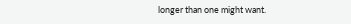longer than one might want.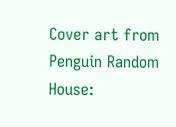Cover art from Penguin Random House: